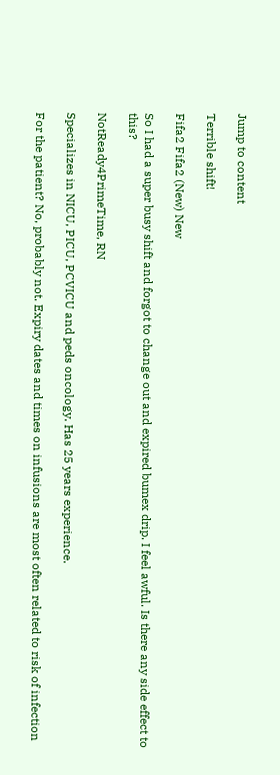Jump to content

Terrible shift!

Fifa2 Fifa2 (New) New

So I had a super busy shift and forgot to change out and expired bumex drip. I feel awful. Is there any side effect to this?

NotReady4PrimeTime, RN

Specializes in NICU, PICU, PCVICU and peds oncology. Has 25 years experience.

For the patient? No, probably not. Expiry dates and times on infusions are most often related to risk of infection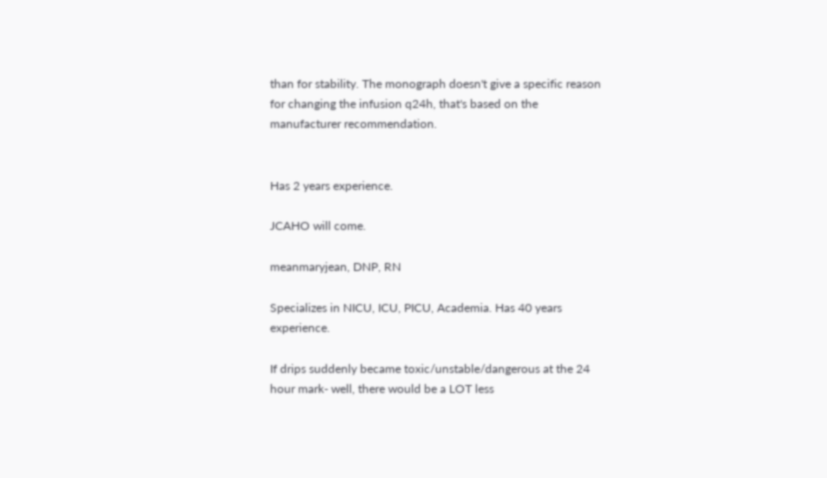than for stability. The monograph doesn't give a specific reason for changing the infusion q24h, that's based on the manufacturer recommendation.


Has 2 years experience.

JCAHO will come.

meanmaryjean, DNP, RN

Specializes in NICU, ICU, PICU, Academia. Has 40 years experience.

If drips suddenly became toxic/unstable/dangerous at the 24 hour mark- well, there would be a LOT less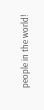people in the world!